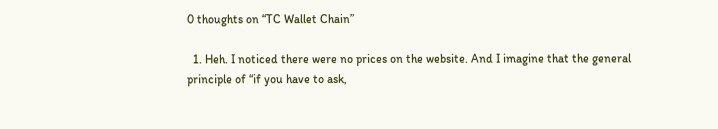0 thoughts on “TC Wallet Chain”

  1. Heh. I noticed there were no prices on the website. And I imagine that the general principle of “if you have to ask,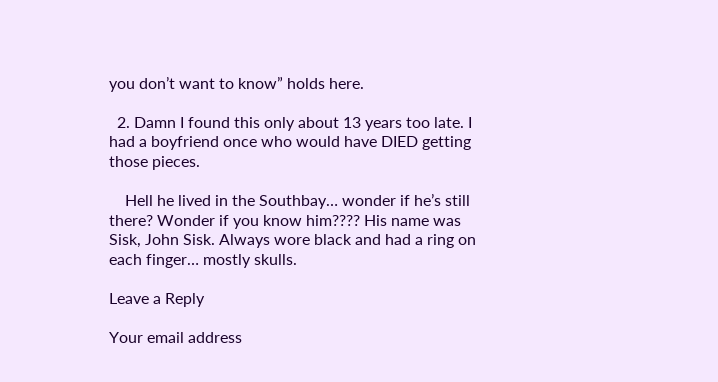you don’t want to know” holds here.

  2. Damn I found this only about 13 years too late. I had a boyfriend once who would have DIED getting those pieces.

    Hell he lived in the Southbay… wonder if he’s still there? Wonder if you know him???? His name was Sisk, John Sisk. Always wore black and had a ring on each finger… mostly skulls.

Leave a Reply

Your email address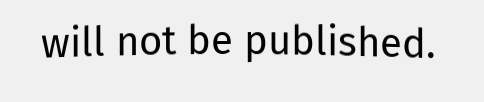will not be published.